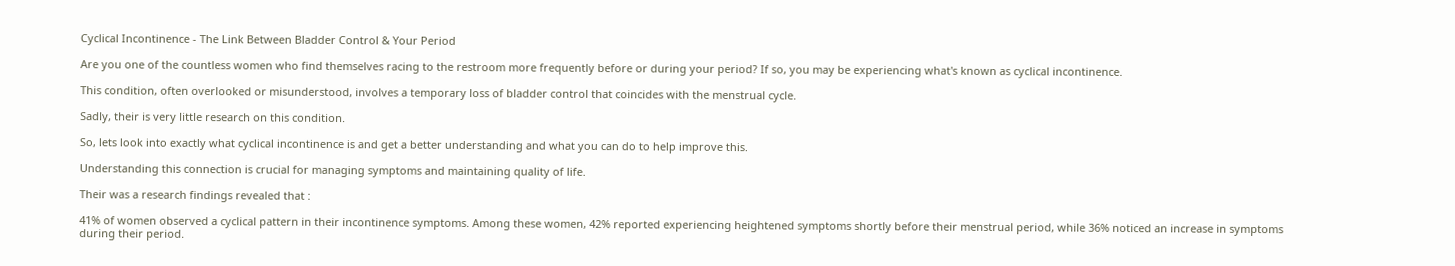Cyclical Incontinence - The Link Between Bladder Control & Your Period

Are you one of the countless women who find themselves racing to the restroom more frequently before or during your period? If so, you may be experiencing what's known as cyclical incontinence.

This condition, often overlooked or misunderstood, involves a temporary loss of bladder control that coincides with the menstrual cycle.

Sadly, their is very little research on this condition.

So, lets look into exactly what cyclical incontinence is and get a better understanding and what you can do to help improve this.

Understanding this connection is crucial for managing symptoms and maintaining quality of life.

Their was a research findings revealed that :

41% of women observed a cyclical pattern in their incontinence symptoms. Among these women, 42% reported experiencing heightened symptoms shortly before their menstrual period, while 36% noticed an increase in symptoms during their period.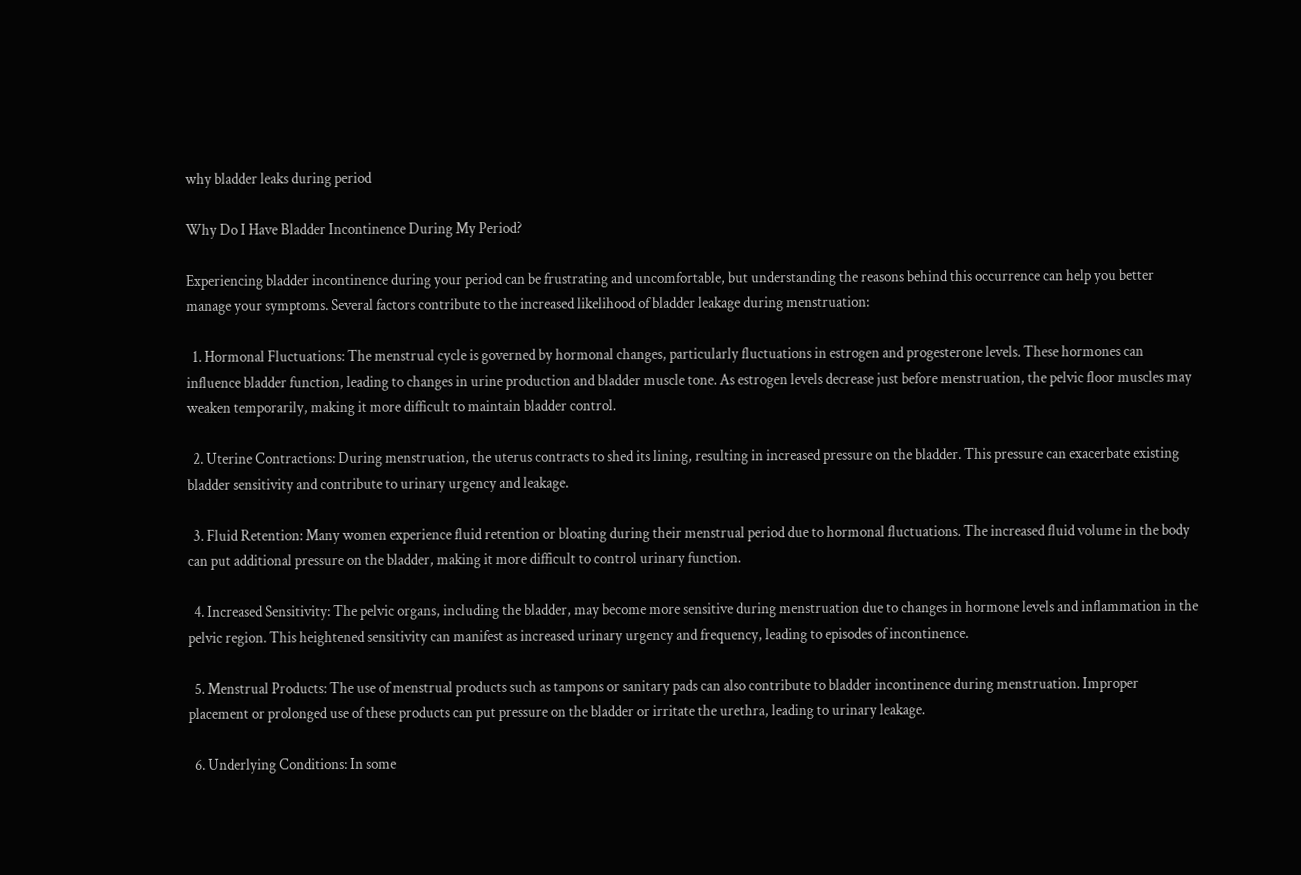why bladder leaks during period

Why Do I Have Bladder Incontinence During My Period?

Experiencing bladder incontinence during your period can be frustrating and uncomfortable, but understanding the reasons behind this occurrence can help you better manage your symptoms. Several factors contribute to the increased likelihood of bladder leakage during menstruation:

  1. Hormonal Fluctuations: The menstrual cycle is governed by hormonal changes, particularly fluctuations in estrogen and progesterone levels. These hormones can influence bladder function, leading to changes in urine production and bladder muscle tone. As estrogen levels decrease just before menstruation, the pelvic floor muscles may weaken temporarily, making it more difficult to maintain bladder control.

  2. Uterine Contractions: During menstruation, the uterus contracts to shed its lining, resulting in increased pressure on the bladder. This pressure can exacerbate existing bladder sensitivity and contribute to urinary urgency and leakage.

  3. Fluid Retention: Many women experience fluid retention or bloating during their menstrual period due to hormonal fluctuations. The increased fluid volume in the body can put additional pressure on the bladder, making it more difficult to control urinary function.

  4. Increased Sensitivity: The pelvic organs, including the bladder, may become more sensitive during menstruation due to changes in hormone levels and inflammation in the pelvic region. This heightened sensitivity can manifest as increased urinary urgency and frequency, leading to episodes of incontinence.

  5. Menstrual Products: The use of menstrual products such as tampons or sanitary pads can also contribute to bladder incontinence during menstruation. Improper placement or prolonged use of these products can put pressure on the bladder or irritate the urethra, leading to urinary leakage.

  6. Underlying Conditions: In some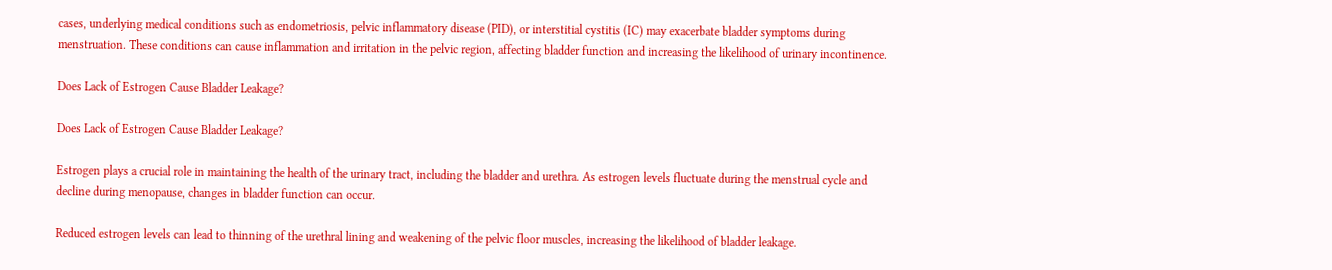cases, underlying medical conditions such as endometriosis, pelvic inflammatory disease (PID), or interstitial cystitis (IC) may exacerbate bladder symptoms during menstruation. These conditions can cause inflammation and irritation in the pelvic region, affecting bladder function and increasing the likelihood of urinary incontinence.

Does Lack of Estrogen Cause Bladder Leakage?

Does Lack of Estrogen Cause Bladder Leakage?

Estrogen plays a crucial role in maintaining the health of the urinary tract, including the bladder and urethra. As estrogen levels fluctuate during the menstrual cycle and decline during menopause, changes in bladder function can occur.

Reduced estrogen levels can lead to thinning of the urethral lining and weakening of the pelvic floor muscles, increasing the likelihood of bladder leakage.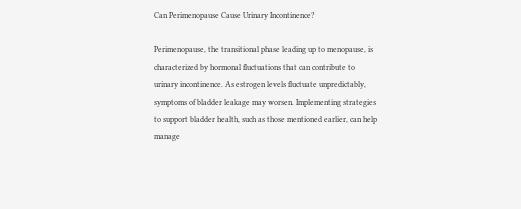Can Perimenopause Cause Urinary Incontinence?

Perimenopause, the transitional phase leading up to menopause, is characterized by hormonal fluctuations that can contribute to urinary incontinence. As estrogen levels fluctuate unpredictably, symptoms of bladder leakage may worsen. Implementing strategies to support bladder health, such as those mentioned earlier, can help manage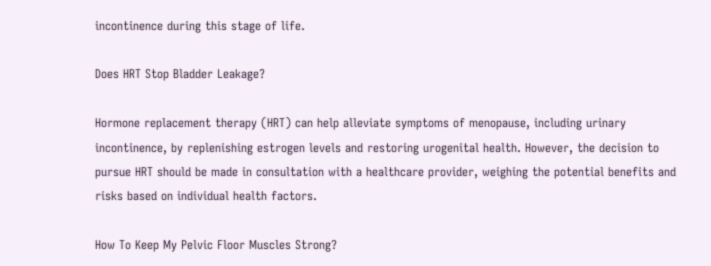incontinence during this stage of life.

Does HRT Stop Bladder Leakage?

Hormone replacement therapy (HRT) can help alleviate symptoms of menopause, including urinary incontinence, by replenishing estrogen levels and restoring urogenital health. However, the decision to pursue HRT should be made in consultation with a healthcare provider, weighing the potential benefits and risks based on individual health factors.

How To Keep My Pelvic Floor Muscles Strong?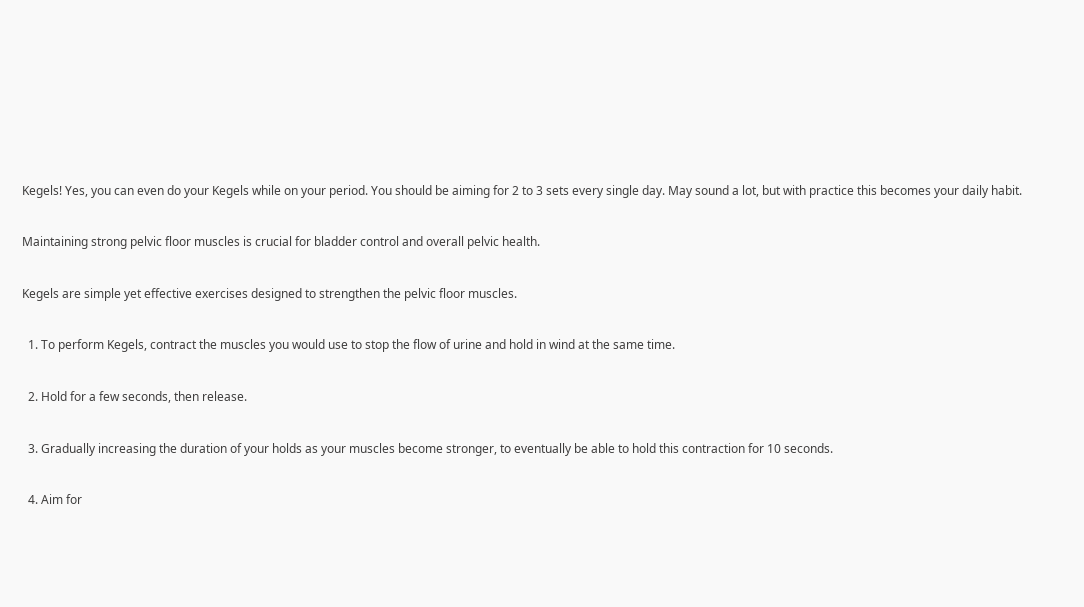Kegels! Yes, you can even do your Kegels while on your period. You should be aiming for 2 to 3 sets every single day. May sound a lot, but with practice this becomes your daily habit.

Maintaining strong pelvic floor muscles is crucial for bladder control and overall pelvic health.

Kegels are simple yet effective exercises designed to strengthen the pelvic floor muscles.

  1. To perform Kegels, contract the muscles you would use to stop the flow of urine and hold in wind at the same time.

  2. Hold for a few seconds, then release.

  3. Gradually increasing the duration of your holds as your muscles become stronger, to eventually be able to hold this contraction for 10 seconds.

  4. Aim for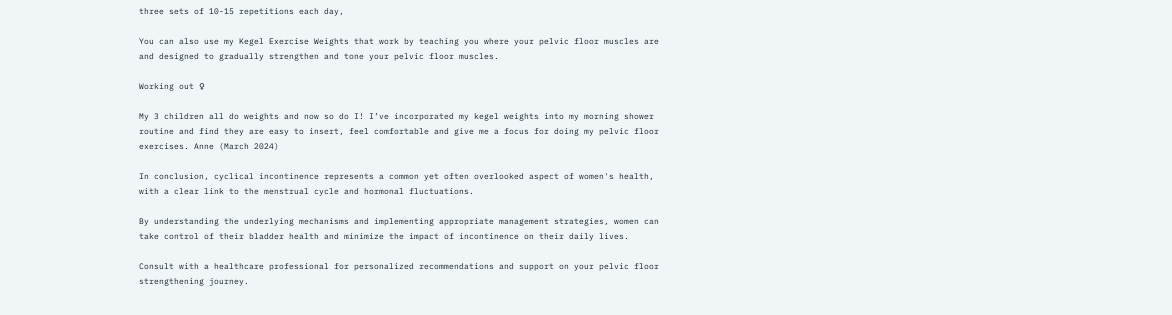three sets of 10-15 repetitions each day,

You can also use my Kegel Exercise Weights that work by teaching you where your pelvic floor muscles are and designed to gradually strengthen and tone your pelvic floor muscles.

Working out ♀

My 3 children all do weights and now so do I! I’ve incorporated my kegel weights into my morning shower routine and find they are easy to insert, feel comfortable and give me a focus for doing my pelvic floor exercises. Anne (March 2024)

In conclusion, cyclical incontinence represents a common yet often overlooked aspect of women's health, with a clear link to the menstrual cycle and hormonal fluctuations.

By understanding the underlying mechanisms and implementing appropriate management strategies, women can take control of their bladder health and minimize the impact of incontinence on their daily lives.

Consult with a healthcare professional for personalized recommendations and support on your pelvic floor strengthening journey.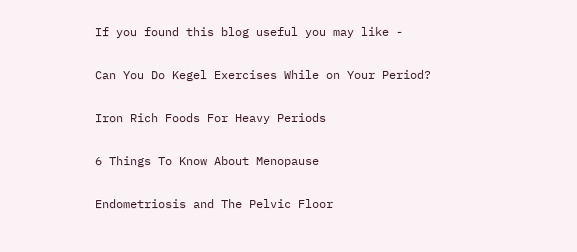If you found this blog useful you may like -

Can You Do Kegel Exercises While on Your Period?

Iron Rich Foods For Heavy Periods

6 Things To Know About Menopause

Endometriosis and The Pelvic Floor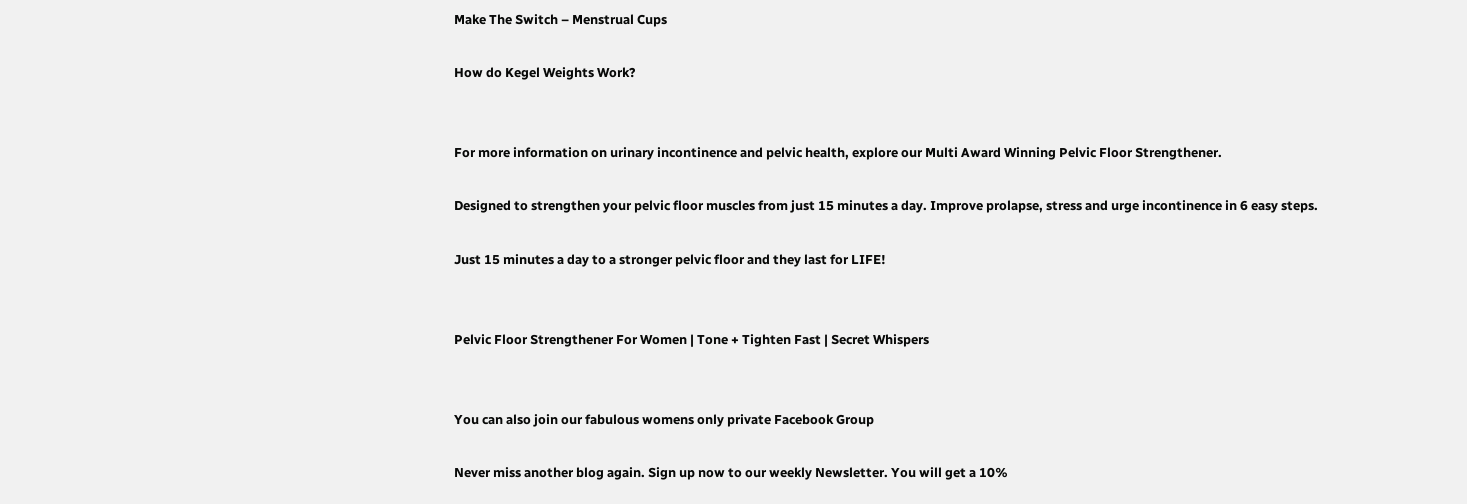Make The Switch – Menstrual Cups

How do Kegel Weights Work?


For more information on urinary incontinence and pelvic health, explore our Multi Award Winning Pelvic Floor Strengthener.

Designed to strengthen your pelvic floor muscles from just 15 minutes a day. Improve prolapse, stress and urge incontinence in 6 easy steps.

Just 15 minutes a day to a stronger pelvic floor and they last for LIFE!


Pelvic Floor Strengthener For Women | Tone + Tighten Fast | Secret Whispers


You can also join our fabulous womens only private Facebook Group

Never miss another blog again. Sign up now to our weekly Newsletter. You will get a 10%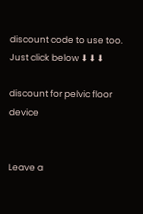discount code to use too. Just click below ⬇⬇⬇

discount for pelvic floor device


Leave a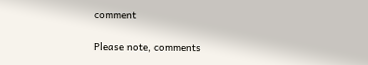comment

Please note, comments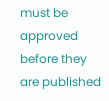must be approved before they are published